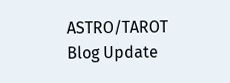ASTRO/TAROT Blog Update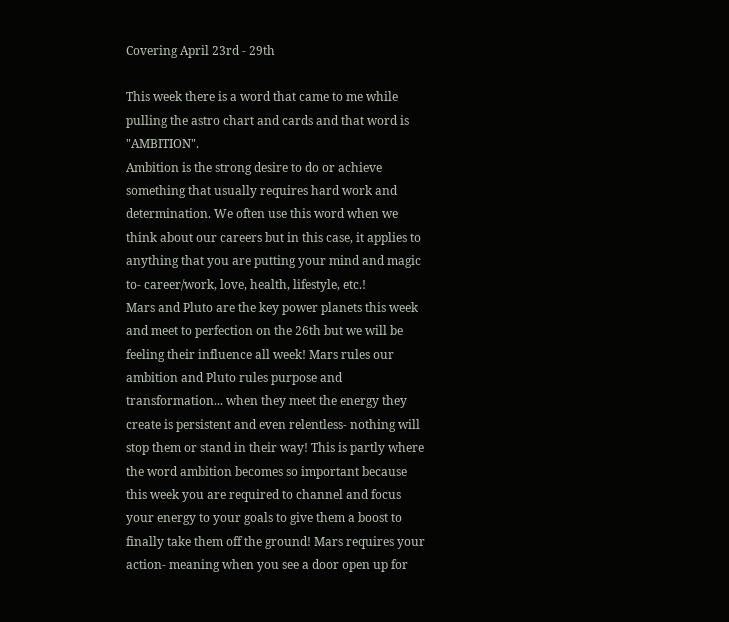Covering April 23rd - 29th

This week there is a word that came to me while pulling the astro chart and cards and that word is "AMBITION".
Ambition is the strong desire to do or achieve something that usually requires hard work and determination. We often use this word when we think about our careers but in this case, it applies to anything that you are putting your mind and magic to- career/work, love, health, lifestyle, etc.!
Mars and Pluto are the key power planets this week and meet to perfection on the 26th but we will be feeling their influence all week! Mars rules our ambition and Pluto rules purpose and transformation... when they meet the energy they create is persistent and even relentless- nothing will stop them or stand in their way! This is partly where the word ambition becomes so important because this week you are required to channel and focus your energy to your goals to give them a boost to finally take them off the ground! Mars requires your action- meaning when you see a door open up for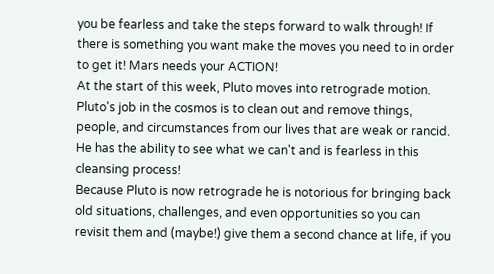you be fearless and take the steps forward to walk through! If there is something you want make the moves you need to in order to get it! Mars needs your ACTION!
At the start of this week, Pluto moves into retrograde motion. Pluto's job in the cosmos is to clean out and remove things, people, and circumstances from our lives that are weak or rancid. He has the ability to see what we can't and is fearless in this cleansing process!
Because Pluto is now retrograde he is notorious for bringing back old situations, challenges, and even opportunities so you can revisit them and (maybe!) give them a second chance at life, if you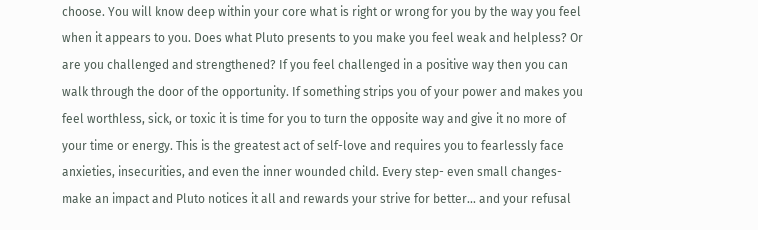choose. You will know deep within your core what is right or wrong for you by the way you feel when it appears to you. Does what Pluto presents to you make you feel weak and helpless? Or are you challenged and strengthened? If you feel challenged in a positive way then you can walk through the door of the opportunity. If something strips you of your power and makes you feel worthless, sick, or toxic it is time for you to turn the opposite way and give it no more of your time or energy. This is the greatest act of self-love and requires you to fearlessly face anxieties, insecurities, and even the inner wounded child. Every step- even small changes- make an impact and Pluto notices it all and rewards your strive for better... and your refusal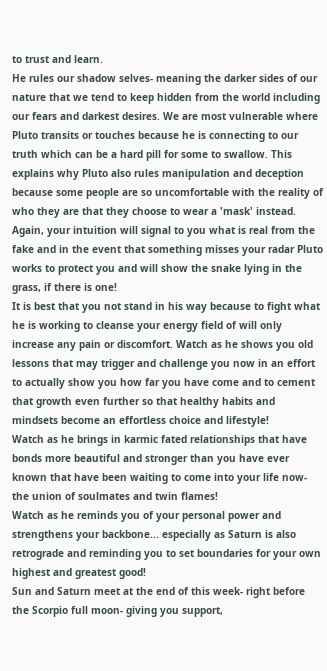to trust and learn.
He rules our shadow selves- meaning the darker sides of our nature that we tend to keep hidden from the world including our fears and darkest desires. We are most vulnerable where Pluto transits or touches because he is connecting to our truth which can be a hard pill for some to swallow. This explains why Pluto also rules manipulation and deception because some people are so uncomfortable with the reality of who they are that they choose to wear a 'mask' instead. Again, your intuition will signal to you what is real from the fake and in the event that something misses your radar Pluto works to protect you and will show the snake lying in the grass, if there is one!
It is best that you not stand in his way because to fight what he is working to cleanse your energy field of will only increase any pain or discomfort. Watch as he shows you old lessons that may trigger and challenge you now in an effort to actually show you how far you have come and to cement that growth even further so that healthy habits and mindsets become an effortless choice and lifestyle!
Watch as he brings in karmic fated relationships that have bonds more beautiful and stronger than you have ever known that have been waiting to come into your life now- the union of soulmates and twin flames!
Watch as he reminds you of your personal power and strengthens your backbone... especially as Saturn is also retrograde and reminding you to set boundaries for your own highest and greatest good!
Sun and Saturn meet at the end of this week- right before the Scorpio full moon- giving you support,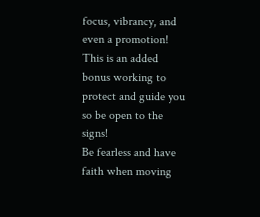focus, vibrancy, and even a promotion! This is an added bonus working to protect and guide you so be open to the signs!
Be fearless and have faith when moving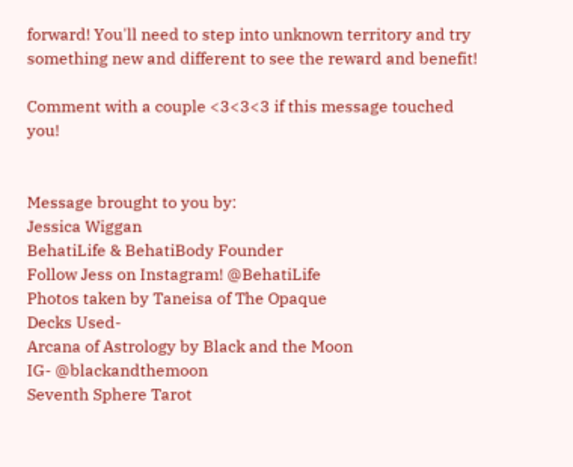forward! You'll need to step into unknown territory and try something new and different to see the reward and benefit!

Comment with a couple <3<3<3 if this message touched you!


Message brought to you by:
Jessica Wiggan
BehatiLife & BehatiBody Founder
Follow Jess on Instagram! @BehatiLife
Photos taken by Taneisa of The Opaque
Decks Used-
Arcana of Astrology by Black and the Moon
IG- @blackandthemoon
Seventh Sphere Tarot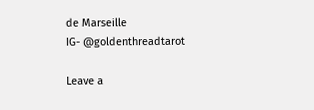de Marseille
IG- @goldenthreadtarot

Leave a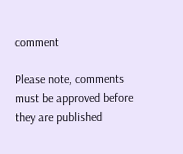comment

Please note, comments must be approved before they are published